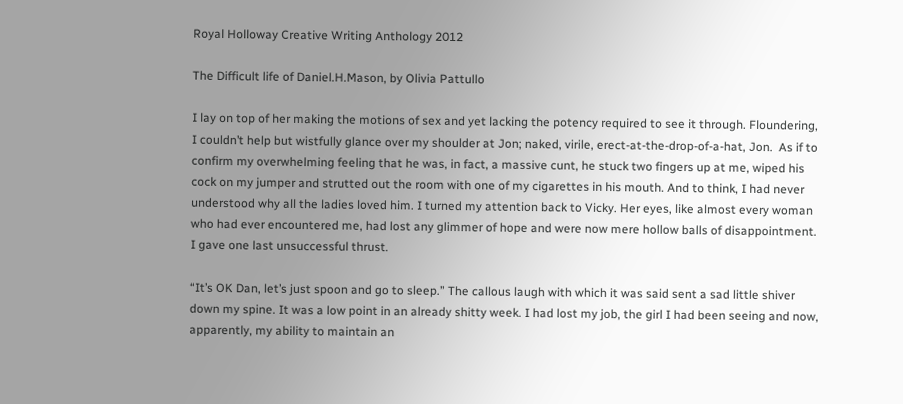Royal Holloway Creative Writing Anthology 2012

The Difficult life of Daniel.H.Mason, by Olivia Pattullo

I lay on top of her making the motions of sex and yet lacking the potency required to see it through. Floundering, I couldn’t help but wistfully glance over my shoulder at Jon; naked, virile, erect-at-the-drop-of-a-hat, Jon.  As if to confirm my overwhelming feeling that he was, in fact, a massive cunt, he stuck two fingers up at me, wiped his cock on my jumper and strutted out the room with one of my cigarettes in his mouth. And to think, I had never understood why all the ladies loved him. I turned my attention back to Vicky. Her eyes, like almost every woman who had ever encountered me, had lost any glimmer of hope and were now mere hollow balls of disappointment. I gave one last unsuccessful thrust.

“It’s OK Dan, let’s just spoon and go to sleep.” The callous laugh with which it was said sent a sad little shiver down my spine. It was a low point in an already shitty week. I had lost my job, the girl I had been seeing and now, apparently, my ability to maintain an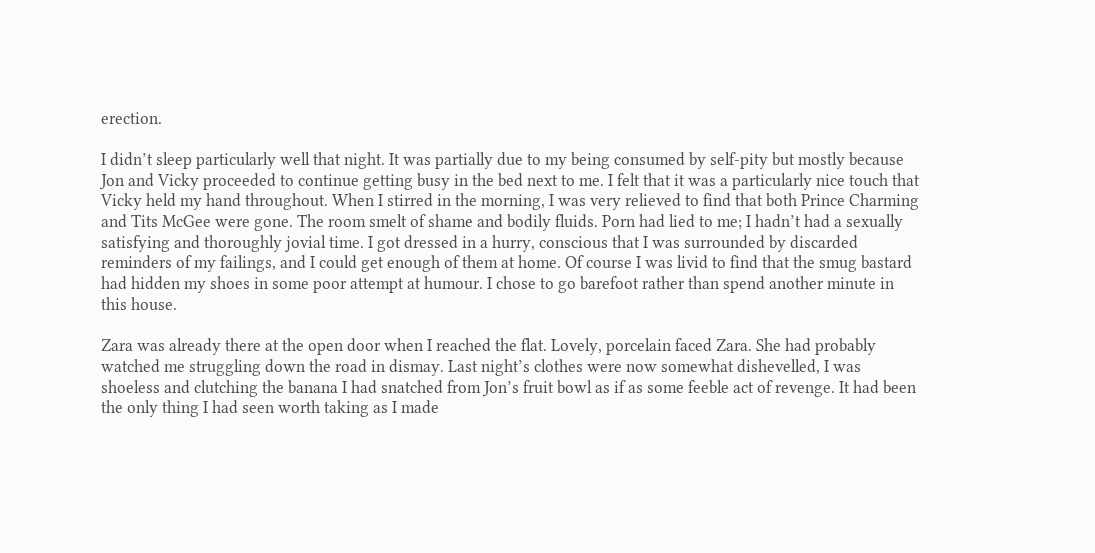erection.

I didn’t sleep particularly well that night. It was partially due to my being consumed by self-pity but mostly because Jon and Vicky proceeded to continue getting busy in the bed next to me. I felt that it was a particularly nice touch that Vicky held my hand throughout. When I stirred in the morning, I was very relieved to find that both Prince Charming and Tits McGee were gone. The room smelt of shame and bodily fluids. Porn had lied to me; I hadn’t had a sexually satisfying and thoroughly jovial time. I got dressed in a hurry, conscious that I was surrounded by discarded reminders of my failings, and I could get enough of them at home. Of course I was livid to find that the smug bastard had hidden my shoes in some poor attempt at humour. I chose to go barefoot rather than spend another minute in this house.

Zara was already there at the open door when I reached the flat. Lovely, porcelain faced Zara. She had probably watched me struggling down the road in dismay. Last night’s clothes were now somewhat dishevelled, I was shoeless and clutching the banana I had snatched from Jon’s fruit bowl as if as some feeble act of revenge. It had been the only thing I had seen worth taking as I made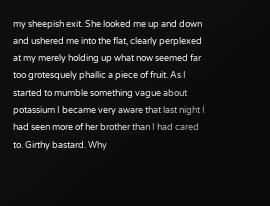my sheepish exit. She looked me up and down and ushered me into the flat, clearly perplexed at my merely holding up what now seemed far too grotesquely phallic a piece of fruit. As I started to mumble something vague about potassium I became very aware that last night I had seen more of her brother than I had cared to. Girthy bastard. Why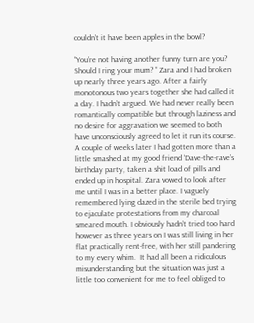couldn’t it have been apples in the bowl?

“You’re not having another funny turn are you? Should I ring your mum? ” Zara and I had broken up nearly three years ago. After a fairly monotonous two years together she had called it a day. I hadn’t argued. We had never really been romantically compatible but through laziness and no desire for aggravation we seemed to both have unconsciously agreed to let it run its course. A couple of weeks later I had gotten more than a little smashed at my good friend ‘Dave-the-rave’s birthday party, taken a shit load of pills and ended up in hospital. Zara vowed to look after me until I was in a better place. I vaguely remembered lying dazed in the sterile bed trying to ejaculate protestations from my charcoal smeared mouth. I obviously hadn’t tried too hard however as three years on I was still living in her flat practically rent-free, with her still pandering to my every whim.  It had all been a ridiculous misunderstanding but the situation was just a little too convenient for me to feel obliged to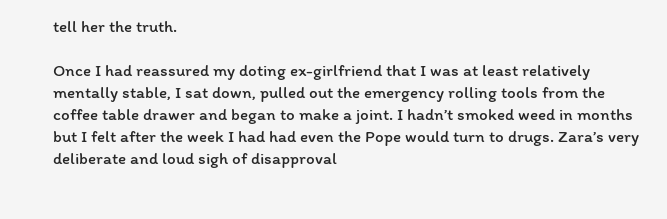tell her the truth.

Once I had reassured my doting ex-girlfriend that I was at least relatively mentally stable, I sat down, pulled out the emergency rolling tools from the coffee table drawer and began to make a joint. I hadn’t smoked weed in months but I felt after the week I had had even the Pope would turn to drugs. Zara’s very deliberate and loud sigh of disapproval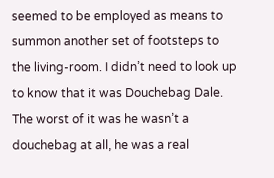seemed to be employed as means to summon another set of footsteps to the living-room. I didn’t need to look up to know that it was Douchebag Dale. The worst of it was he wasn’t a douchebag at all, he was a real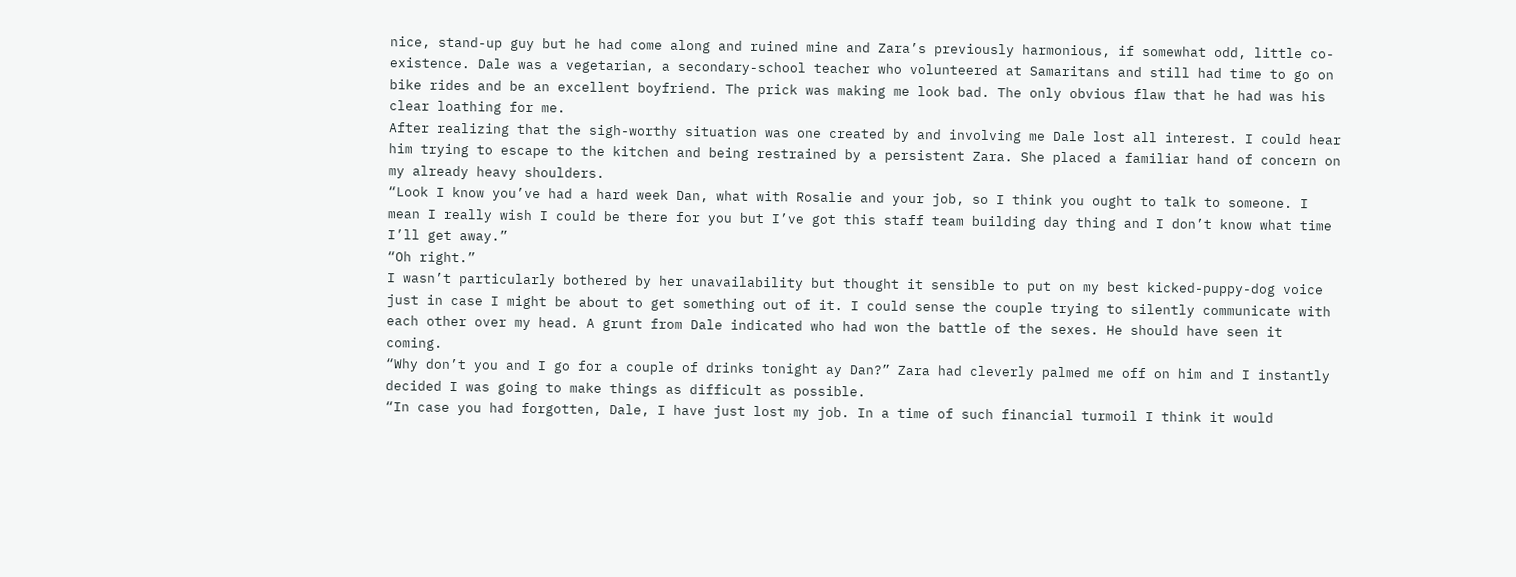nice, stand-up guy but he had come along and ruined mine and Zara’s previously harmonious, if somewhat odd, little co-existence. Dale was a vegetarian, a secondary-school teacher who volunteered at Samaritans and still had time to go on bike rides and be an excellent boyfriend. The prick was making me look bad. The only obvious flaw that he had was his clear loathing for me.
After realizing that the sigh-worthy situation was one created by and involving me Dale lost all interest. I could hear him trying to escape to the kitchen and being restrained by a persistent Zara. She placed a familiar hand of concern on my already heavy shoulders.
“Look I know you’ve had a hard week Dan, what with Rosalie and your job, so I think you ought to talk to someone. I mean I really wish I could be there for you but I’ve got this staff team building day thing and I don’t know what time I’ll get away.”
“Oh right.”
I wasn’t particularly bothered by her unavailability but thought it sensible to put on my best kicked-puppy-dog voice just in case I might be about to get something out of it. I could sense the couple trying to silently communicate with each other over my head. A grunt from Dale indicated who had won the battle of the sexes. He should have seen it coming.
“Why don’t you and I go for a couple of drinks tonight ay Dan?” Zara had cleverly palmed me off on him and I instantly decided I was going to make things as difficult as possible.
“In case you had forgotten, Dale, I have just lost my job. In a time of such financial turmoil I think it would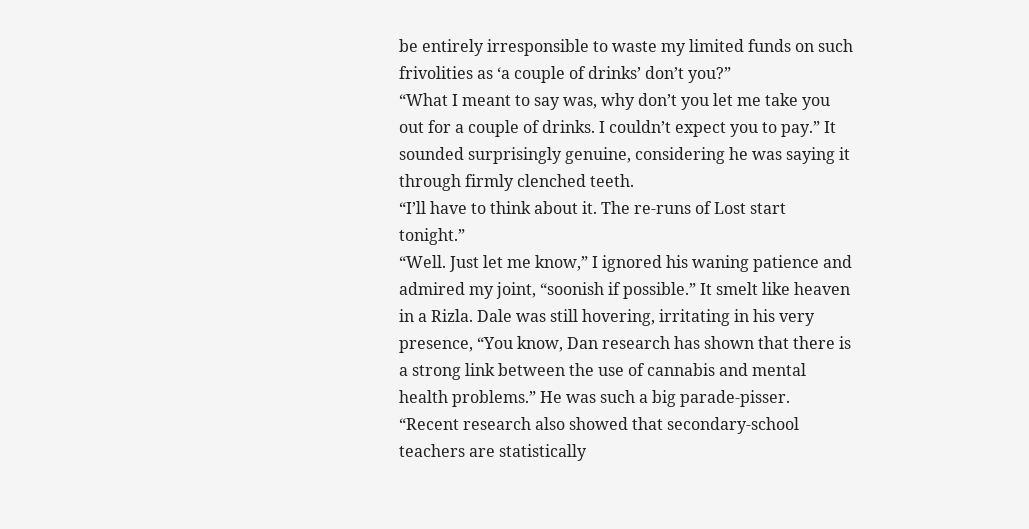be entirely irresponsible to waste my limited funds on such frivolities as ‘a couple of drinks’ don’t you?”
“What I meant to say was, why don’t you let me take you out for a couple of drinks. I couldn’t expect you to pay.” It sounded surprisingly genuine, considering he was saying it through firmly clenched teeth.
“I’ll have to think about it. The re-runs of Lost start tonight.”
“Well. Just let me know,” I ignored his waning patience and admired my joint, “soonish if possible.” It smelt like heaven in a Rizla. Dale was still hovering, irritating in his very presence, “You know, Dan research has shown that there is a strong link between the use of cannabis and mental health problems.” He was such a big parade-pisser.
“Recent research also showed that secondary-school teachers are statistically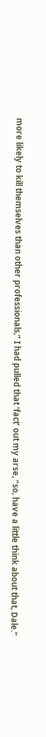more likely to kill themselves than other professionals,” I had pulled that ‘fact’ out my arse, “so, have a little think about that, Dale.”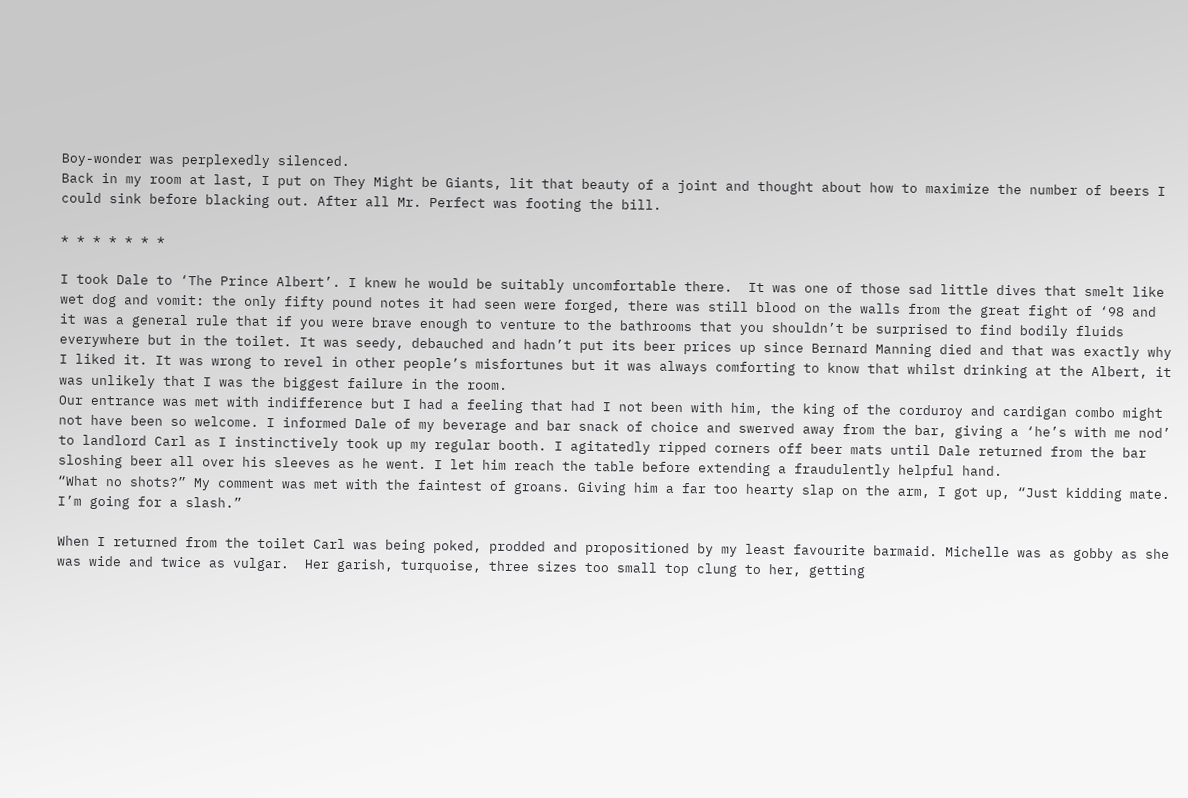Boy-wonder was perplexedly silenced.
Back in my room at last, I put on They Might be Giants, lit that beauty of a joint and thought about how to maximize the number of beers I could sink before blacking out. After all Mr. Perfect was footing the bill.

* * * * * * *

I took Dale to ‘The Prince Albert’. I knew he would be suitably uncomfortable there.  It was one of those sad little dives that smelt like wet dog and vomit: the only fifty pound notes it had seen were forged, there was still blood on the walls from the great fight of ‘98 and it was a general rule that if you were brave enough to venture to the bathrooms that you shouldn’t be surprised to find bodily fluids everywhere but in the toilet. It was seedy, debauched and hadn’t put its beer prices up since Bernard Manning died and that was exactly why I liked it. It was wrong to revel in other people’s misfortunes but it was always comforting to know that whilst drinking at the Albert, it was unlikely that I was the biggest failure in the room.
Our entrance was met with indifference but I had a feeling that had I not been with him, the king of the corduroy and cardigan combo might not have been so welcome. I informed Dale of my beverage and bar snack of choice and swerved away from the bar, giving a ‘he’s with me nod’ to landlord Carl as I instinctively took up my regular booth. I agitatedly ripped corners off beer mats until Dale returned from the bar sloshing beer all over his sleeves as he went. I let him reach the table before extending a fraudulently helpful hand.
“What no shots?” My comment was met with the faintest of groans. Giving him a far too hearty slap on the arm, I got up, “Just kidding mate. I’m going for a slash.”

When I returned from the toilet Carl was being poked, prodded and propositioned by my least favourite barmaid. Michelle was as gobby as she was wide and twice as vulgar.  Her garish, turquoise, three sizes too small top clung to her, getting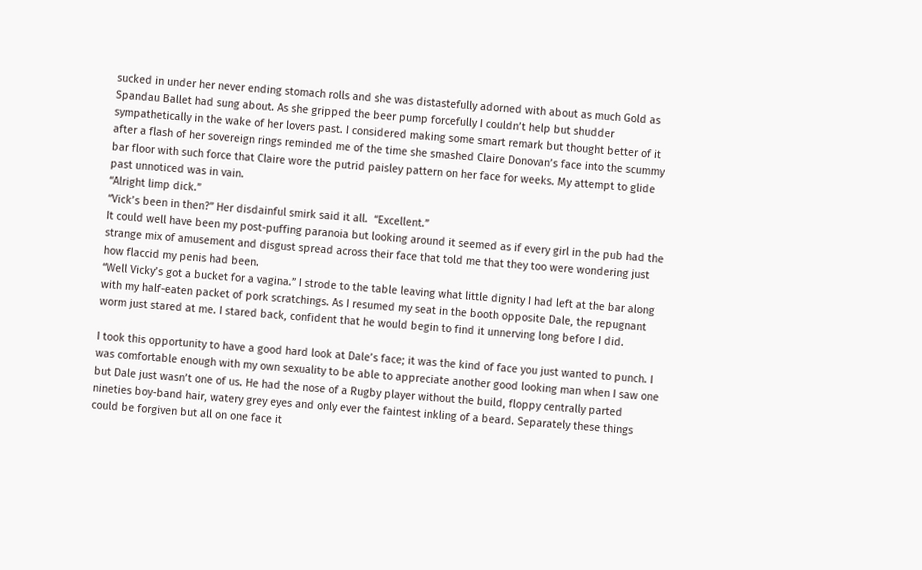sucked in under her never ending stomach rolls and she was distastefully adorned with about as much Gold as Spandau Ballet had sung about. As she gripped the beer pump forcefully I couldn’t help but shudder sympathetically in the wake of her lovers past. I considered making some smart remark but thought better of it after a flash of her sovereign rings reminded me of the time she smashed Claire Donovan’s face into the scummy bar floor with such force that Claire wore the putrid paisley pattern on her face for weeks. My attempt to glide past unnoticed was in vain.
“Alright limp dick.”
“Vick’s been in then?” Her disdainful smirk said it all.  “Excellent.”
It could well have been my post-puffing paranoia but looking around it seemed as if every girl in the pub had the strange mix of amusement and disgust spread across their face that told me that they too were wondering just how flaccid my penis had been.
“Well Vicky’s got a bucket for a vagina.” I strode to the table leaving what little dignity I had left at the bar along with my half-eaten packet of pork scratchings. As I resumed my seat in the booth opposite Dale, the repugnant worm just stared at me. I stared back, confident that he would begin to find it unnerving long before I did.

I took this opportunity to have a good hard look at Dale’s face; it was the kind of face you just wanted to punch. I was comfortable enough with my own sexuality to be able to appreciate another good looking man when I saw one but Dale just wasn’t one of us. He had the nose of a Rugby player without the build, floppy centrally parted nineties boy-band hair, watery grey eyes and only ever the faintest inkling of a beard. Separately these things could be forgiven but all on one face it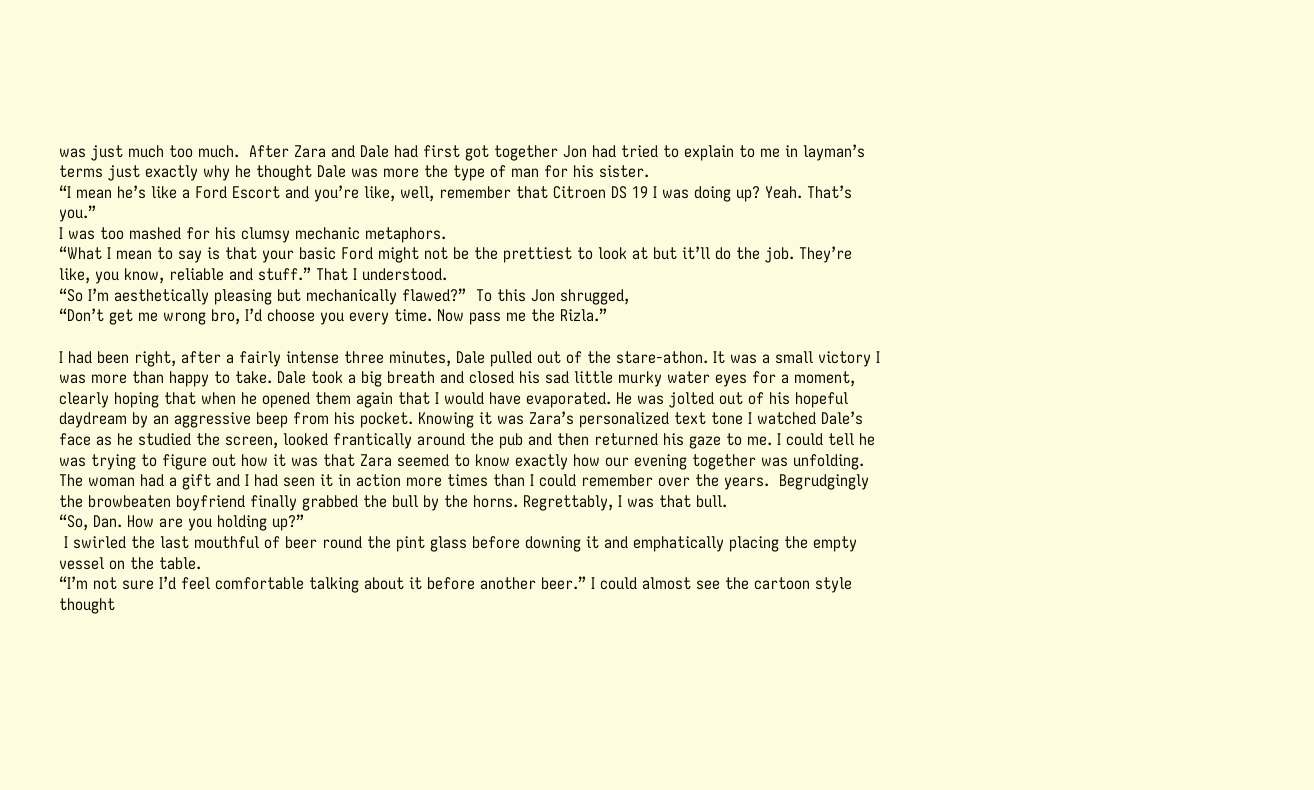was just much too much.  After Zara and Dale had first got together Jon had tried to explain to me in layman’s terms just exactly why he thought Dale was more the type of man for his sister.
“I mean he’s like a Ford Escort and you’re like, well, remember that Citroen DS 19 I was doing up? Yeah. That’s you.”
I was too mashed for his clumsy mechanic metaphors.
“What I mean to say is that your basic Ford might not be the prettiest to look at but it’ll do the job. They’re like, you know, reliable and stuff.” That I understood.
“So I’m aesthetically pleasing but mechanically flawed?”  To this Jon shrugged,
“Don’t get me wrong bro, I’d choose you every time. Now pass me the Rizla.”

I had been right, after a fairly intense three minutes, Dale pulled out of the stare-athon. It was a small victory I was more than happy to take. Dale took a big breath and closed his sad little murky water eyes for a moment, clearly hoping that when he opened them again that I would have evaporated. He was jolted out of his hopeful daydream by an aggressive beep from his pocket. Knowing it was Zara’s personalized text tone I watched Dale’s face as he studied the screen, looked frantically around the pub and then returned his gaze to me. I could tell he was trying to figure out how it was that Zara seemed to know exactly how our evening together was unfolding. The woman had a gift and I had seen it in action more times than I could remember over the years.  Begrudgingly the browbeaten boyfriend finally grabbed the bull by the horns. Regrettably, I was that bull.
“So, Dan. How are you holding up?”
 I swirled the last mouthful of beer round the pint glass before downing it and emphatically placing the empty vessel on the table.
“I’m not sure I’d feel comfortable talking about it before another beer.” I could almost see the cartoon style thought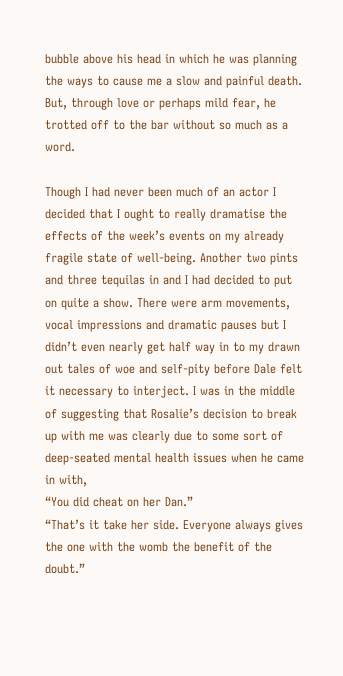bubble above his head in which he was planning the ways to cause me a slow and painful death. But, through love or perhaps mild fear, he trotted off to the bar without so much as a word.

Though I had never been much of an actor I decided that I ought to really dramatise the effects of the week’s events on my already fragile state of well-being. Another two pints and three tequilas in and I had decided to put on quite a show. There were arm movements, vocal impressions and dramatic pauses but I didn’t even nearly get half way in to my drawn out tales of woe and self-pity before Dale felt it necessary to interject. I was in the middle of suggesting that Rosalie’s decision to break up with me was clearly due to some sort of deep-seated mental health issues when he came in with,
“You did cheat on her Dan.”
“That’s it take her side. Everyone always gives the one with the womb the benefit of the doubt.”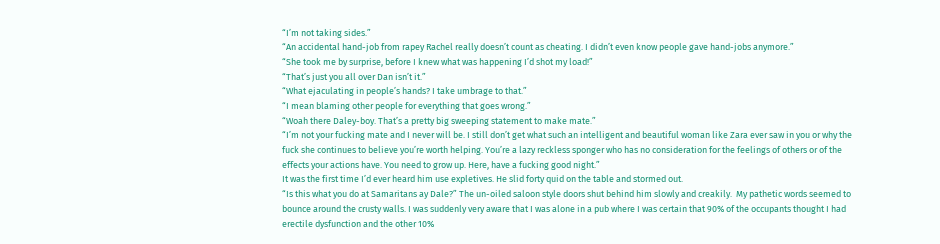“I’m not taking sides.”
“An accidental hand-job from rapey Rachel really doesn’t count as cheating. I didn’t even know people gave hand-jobs anymore.”
“She took me by surprise, before I knew what was happening I’d shot my load!”
“That’s just you all over Dan isn’t it.”
“What ejaculating in people’s hands? I take umbrage to that.”
“I mean blaming other people for everything that goes wrong.”
“Woah there Daley-boy. That’s a pretty big sweeping statement to make mate.”
“I’m not your fucking mate and I never will be. I still don’t get what such an intelligent and beautiful woman like Zara ever saw in you or why the fuck she continues to believe you’re worth helping. You’re a lazy reckless sponger who has no consideration for the feelings of others or of the effects your actions have. You need to grow up. Here, have a fucking good night.”
It was the first time I’d ever heard him use expletives. He slid forty quid on the table and stormed out.
“Is this what you do at Samaritans ay Dale?” The un-oiled saloon style doors shut behind him slowly and creakily.  My pathetic words seemed to bounce around the crusty walls. I was suddenly very aware that I was alone in a pub where I was certain that 90% of the occupants thought I had erectile dysfunction and the other 10%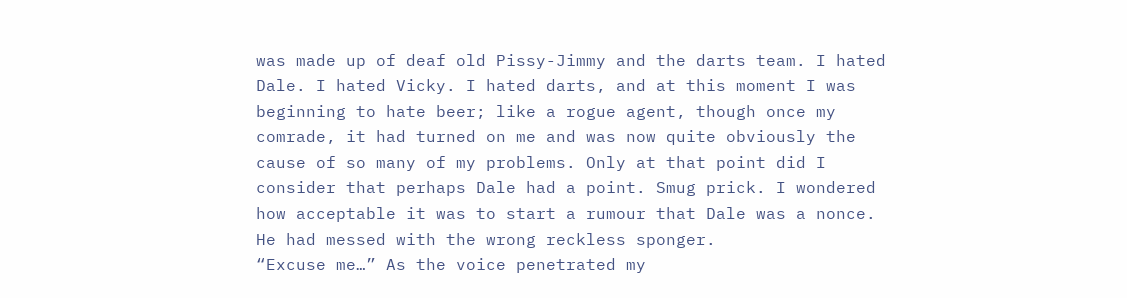was made up of deaf old Pissy-Jimmy and the darts team. I hated Dale. I hated Vicky. I hated darts, and at this moment I was beginning to hate beer; like a rogue agent, though once my comrade, it had turned on me and was now quite obviously the cause of so many of my problems. Only at that point did I consider that perhaps Dale had a point. Smug prick. I wondered how acceptable it was to start a rumour that Dale was a nonce. He had messed with the wrong reckless sponger.
“Excuse me…” As the voice penetrated my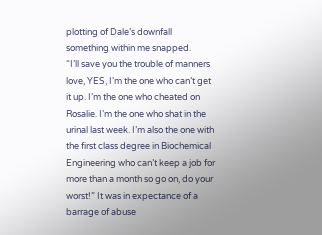plotting of Dale’s downfall something within me snapped.
“I’ll save you the trouble of manners love, YES, I’m the one who can’t get it up. I’m the one who cheated on Rosalie. I’m the one who shat in the urinal last week. I’m also the one with the first class degree in Biochemical Engineering who can’t keep a job for more than a month so go on, do your worst!” It was in expectance of a barrage of abuse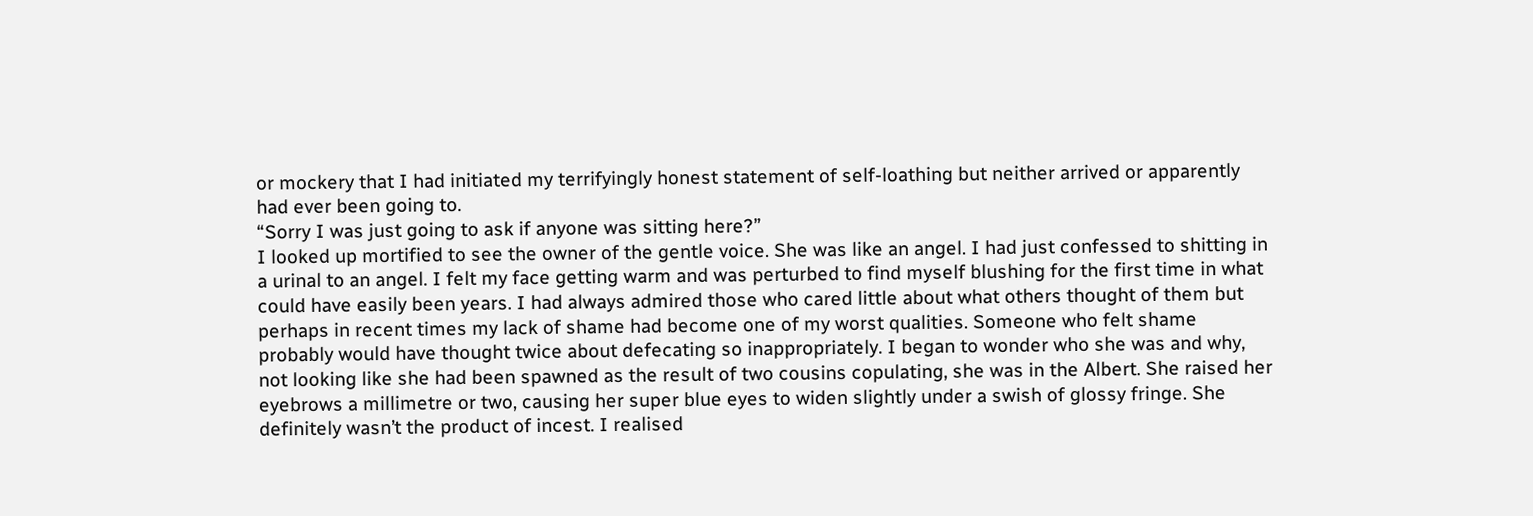or mockery that I had initiated my terrifyingly honest statement of self-loathing but neither arrived or apparently had ever been going to.
“Sorry I was just going to ask if anyone was sitting here?”
I looked up mortified to see the owner of the gentle voice. She was like an angel. I had just confessed to shitting in a urinal to an angel. I felt my face getting warm and was perturbed to find myself blushing for the first time in what could have easily been years. I had always admired those who cared little about what others thought of them but perhaps in recent times my lack of shame had become one of my worst qualities. Someone who felt shame probably would have thought twice about defecating so inappropriately. I began to wonder who she was and why, not looking like she had been spawned as the result of two cousins copulating, she was in the Albert. She raised her eyebrows a millimetre or two, causing her super blue eyes to widen slightly under a swish of glossy fringe. She definitely wasn’t the product of incest. I realised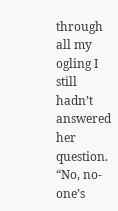through all my ogling I still hadn’t answered her question.
“No, no-one’s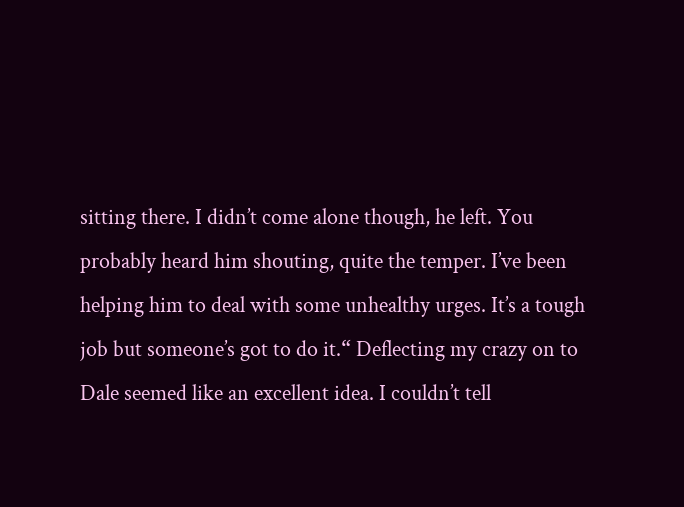sitting there. I didn’t come alone though, he left. You probably heard him shouting, quite the temper. I’ve been helping him to deal with some unhealthy urges. It’s a tough job but someone’s got to do it.“ Deflecting my crazy on to Dale seemed like an excellent idea. I couldn’t tell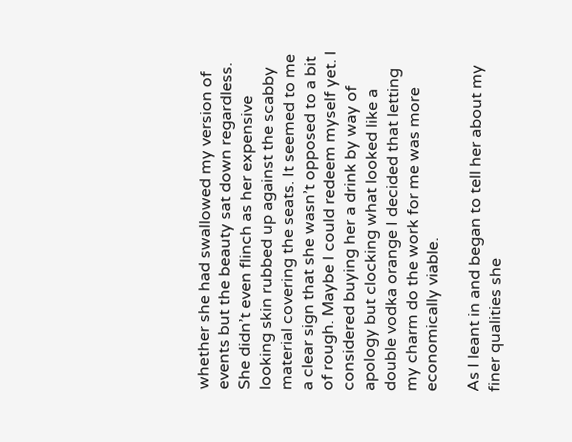whether she had swallowed my version of events but the beauty sat down regardless. She didn’t even flinch as her expensive looking skin rubbed up against the scabby material covering the seats. It seemed to me a clear sign that she wasn’t opposed to a bit of rough. Maybe I could redeem myself yet. I considered buying her a drink by way of apology but clocking what looked like a double vodka orange I decided that letting my charm do the work for me was more economically viable.

As I leant in and began to tell her about my finer qualities she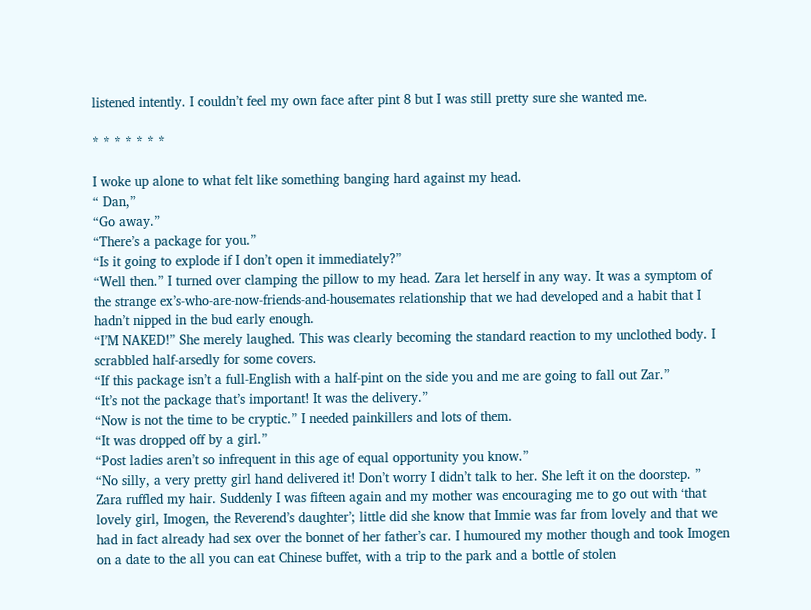listened intently. I couldn’t feel my own face after pint 8 but I was still pretty sure she wanted me.

* * * * * * *

I woke up alone to what felt like something banging hard against my head.
“ Dan,”
“Go away.”
“There’s a package for you.”
“Is it going to explode if I don’t open it immediately?”
“Well then.” I turned over clamping the pillow to my head. Zara let herself in any way. It was a symptom of the strange ex’s-who-are-now-friends-and-housemates relationship that we had developed and a habit that I hadn’t nipped in the bud early enough.
“I’M NAKED!” She merely laughed. This was clearly becoming the standard reaction to my unclothed body. I scrabbled half-arsedly for some covers.
“If this package isn’t a full-English with a half-pint on the side you and me are going to fall out Zar.”
“It’s not the package that’s important! It was the delivery.”
“Now is not the time to be cryptic.” I needed painkillers and lots of them.
“It was dropped off by a girl.”
“Post ladies aren’t so infrequent in this age of equal opportunity you know.”
“No silly, a very pretty girl hand delivered it! Don’t worry I didn’t talk to her. She left it on the doorstep. ” Zara ruffled my hair. Suddenly I was fifteen again and my mother was encouraging me to go out with ‘that lovely girl, Imogen, the Reverend’s daughter’; little did she know that Immie was far from lovely and that we had in fact already had sex over the bonnet of her father’s car. I humoured my mother though and took Imogen on a date to the all you can eat Chinese buffet, with a trip to the park and a bottle of stolen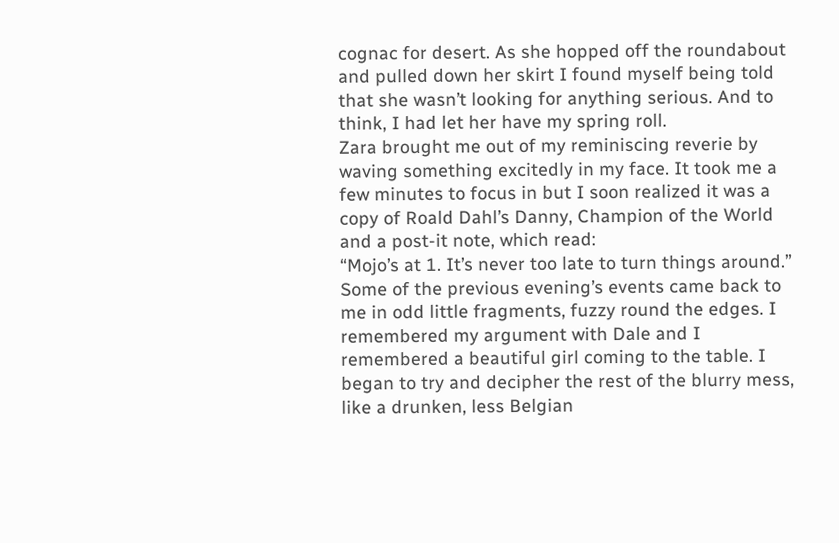cognac for desert. As she hopped off the roundabout and pulled down her skirt I found myself being told that she wasn’t looking for anything serious. And to think, I had let her have my spring roll.
Zara brought me out of my reminiscing reverie by waving something excitedly in my face. It took me a few minutes to focus in but I soon realized it was a copy of Roald Dahl’s Danny, Champion of the World and a post-it note, which read:
“Mojo’s at 1. It’s never too late to turn things around.”
Some of the previous evening’s events came back to me in odd little fragments, fuzzy round the edges. I remembered my argument with Dale and I remembered a beautiful girl coming to the table. I began to try and decipher the rest of the blurry mess, like a drunken, less Belgian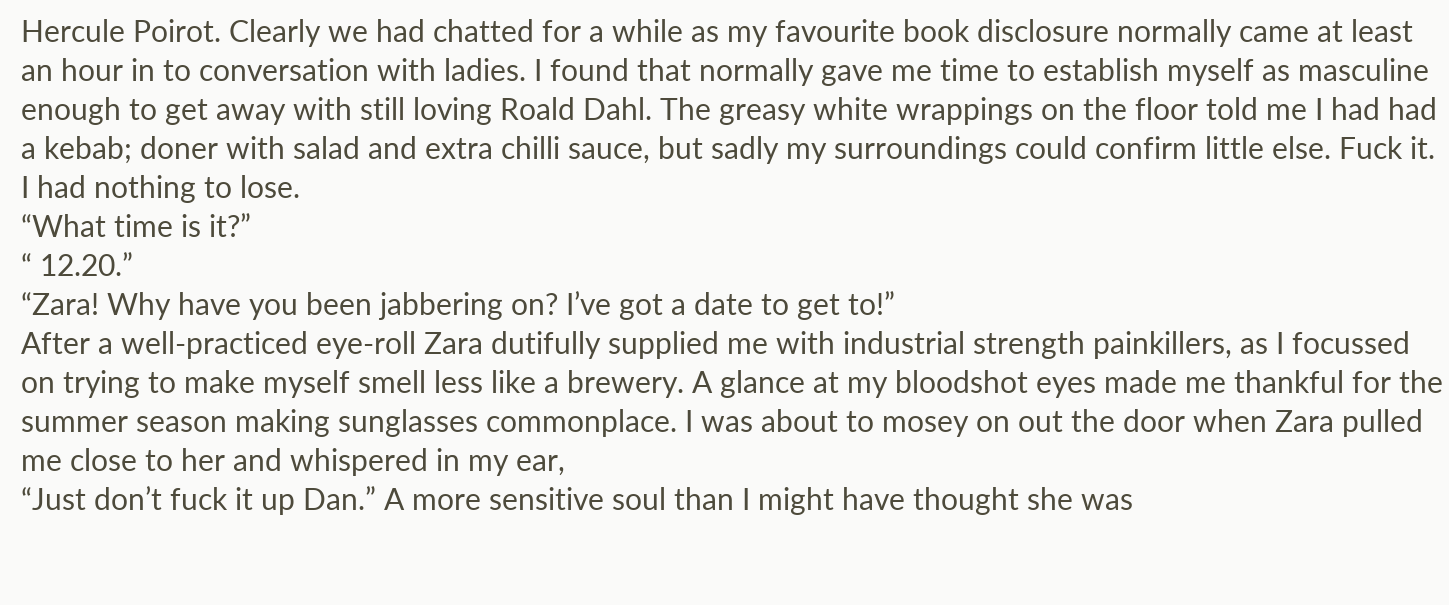Hercule Poirot. Clearly we had chatted for a while as my favourite book disclosure normally came at least an hour in to conversation with ladies. I found that normally gave me time to establish myself as masculine enough to get away with still loving Roald Dahl. The greasy white wrappings on the floor told me I had had a kebab; doner with salad and extra chilli sauce, but sadly my surroundings could confirm little else. Fuck it. I had nothing to lose.
“What time is it?”
“ 12.20.”
“Zara! Why have you been jabbering on? I’ve got a date to get to!”
After a well-practiced eye-roll Zara dutifully supplied me with industrial strength painkillers, as I focussed on trying to make myself smell less like a brewery. A glance at my bloodshot eyes made me thankful for the summer season making sunglasses commonplace. I was about to mosey on out the door when Zara pulled me close to her and whispered in my ear,
“Just don’t fuck it up Dan.” A more sensitive soul than I might have thought she was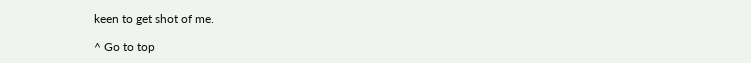keen to get shot of me.

^ Go to top